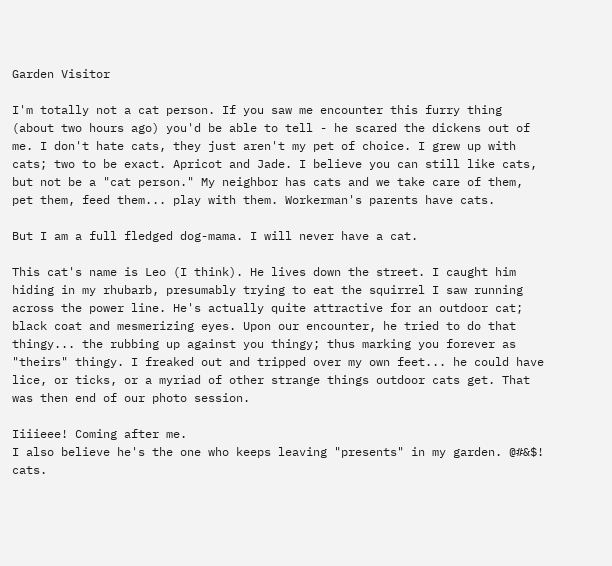Garden Visitor

I'm totally not a cat person. If you saw me encounter this furry thing (about two hours ago) you'd be able to tell - he scared the dickens out of me. I don't hate cats, they just aren't my pet of choice. I grew up with cats; two to be exact. Apricot and Jade. I believe you can still like cats, but not be a "cat person." My neighbor has cats and we take care of them, pet them, feed them... play with them. Workerman's parents have cats.

But I am a full fledged dog-mama. I will never have a cat.

This cat's name is Leo (I think). He lives down the street. I caught him hiding in my rhubarb, presumably trying to eat the squirrel I saw running across the power line. He's actually quite attractive for an outdoor cat; black coat and mesmerizing eyes. Upon our encounter, he tried to do that thingy... the rubbing up against you thingy; thus marking you forever as "theirs" thingy. I freaked out and tripped over my own feet... he could have lice, or ticks, or a myriad of other strange things outdoor cats get. That was then end of our photo session.

Iiiieee! Coming after me.
I also believe he's the one who keeps leaving "presents" in my garden. @#&$! cats.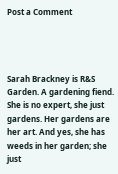Post a Comment




Sarah Brackney is R&S Garden. A gardening fiend. She is no expert, she just gardens. Her gardens are her art. And yes, she has weeds in her garden; she just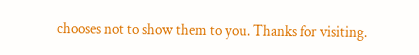chooses not to show them to you. Thanks for visiting.